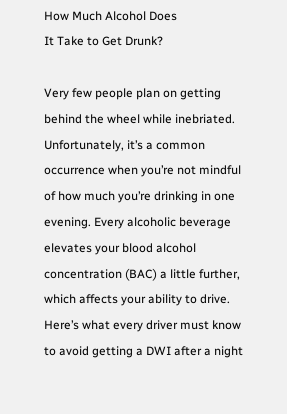How Much Alcohol Does
It Take to Get Drunk?

Very few people plan on getting behind the wheel while inebriated. Unfortunately, it’s a common occurrence when you’re not mindful of how much you’re drinking in one evening. Every alcoholic beverage elevates your blood alcohol concentration (BAC) a little further, which affects your ability to drive. Here’s what every driver must know to avoid getting a DWI after a night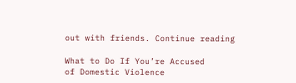out with friends. Continue reading

What to Do If You’re Accused
of Domestic Violence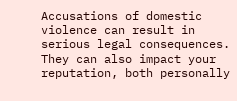Accusations of domestic violence can result in serious legal consequences. They can also impact your reputation, both personally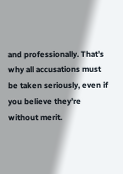and professionally. That’s why all accusations must be taken seriously, even if you believe they’re without merit.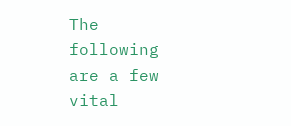The following are a few vital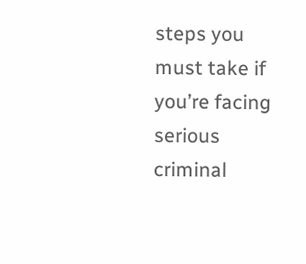steps you must take if you’re facing serious criminal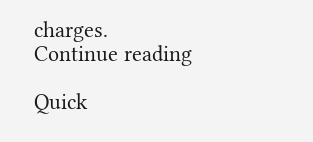charges. Continue reading

Quick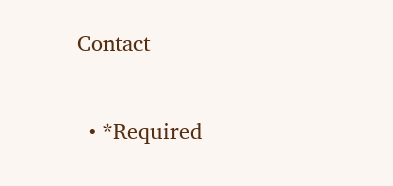Contact

  • *Required